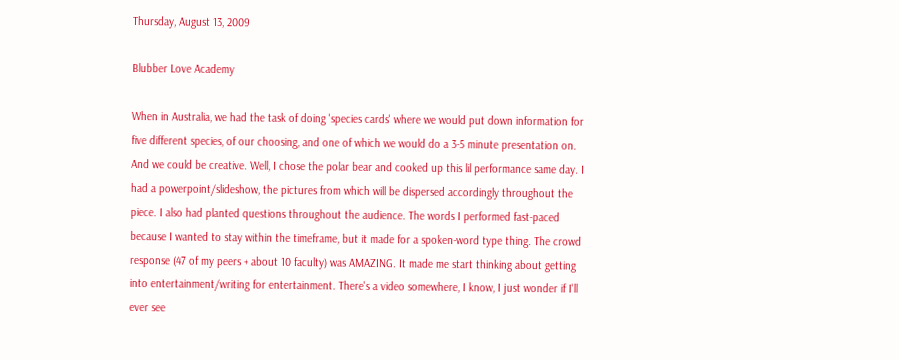Thursday, August 13, 2009

Blubber Love Academy

When in Australia, we had the task of doing 'species cards' where we would put down information for five different species, of our choosing, and one of which we would do a 3-5 minute presentation on. And we could be creative. Well, I chose the polar bear and cooked up this lil performance same day. I had a powerpoint/slideshow, the pictures from which will be dispersed accordingly throughout the piece. I also had planted questions throughout the audience. The words I performed fast-paced because I wanted to stay within the timeframe, but it made for a spoken-word type thing. The crowd response (47 of my peers + about 10 faculty) was AMAZING. It made me start thinking about getting into entertainment/writing for entertainment. There's a video somewhere, I know, I just wonder if I'll ever see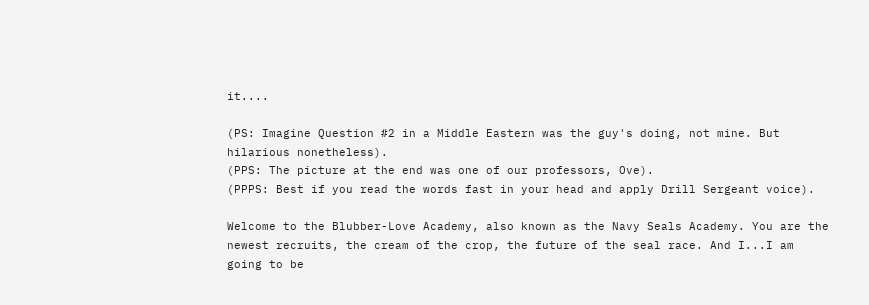it....

(PS: Imagine Question #2 in a Middle Eastern was the guy's doing, not mine. But hilarious nonetheless).
(PPS: The picture at the end was one of our professors, Ove).
(PPPS: Best if you read the words fast in your head and apply Drill Sergeant voice).

Welcome to the Blubber-Love Academy, also known as the Navy Seals Academy. You are the newest recruits, the cream of the crop, the future of the seal race. And I...I am going to be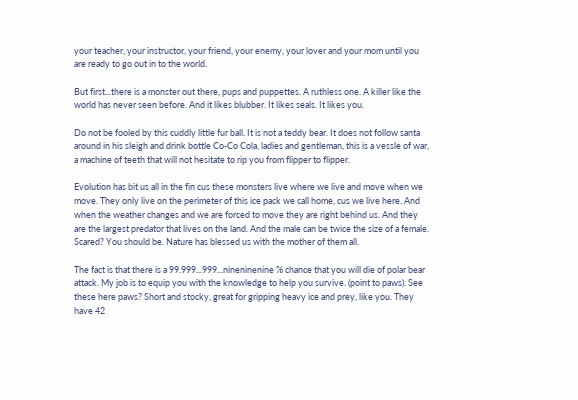your teacher, your instructor, your friend, your enemy, your lover and your mom until you are ready to go out in to the world.

But first...there is a monster out there, pups and puppettes. A ruthless one. A killer like the world has never seen before. And it likes blubber. It likes seals. It likes you.

Do not be fooled by this cuddly little fur ball. It is not a teddy bear. It does not follow santa around in his sleigh and drink bottle Co-Co Cola, ladies and gentleman, this is a vessle of war, a machine of teeth that will not hesitate to rip you from flipper to flipper.

Evolution has bit us all in the fin cus these monsters live where we live and move when we move. They only live on the perimeter of this ice pack we call home, cus we live here. And when the weather changes and we are forced to move they are right behind us. And they are the largest predator that lives on the land. And the male can be twice the size of a female. Scared? You should be. Nature has blessed us with the mother of them all.

The fact is that there is a 99.999...999...nineninenine % chance that you will die of polar bear attack. My job is to equip you with the knowledge to help you survive. (point to paws). See these here paws? Short and stocky, great for gripping heavy ice and prey, like you. They have 42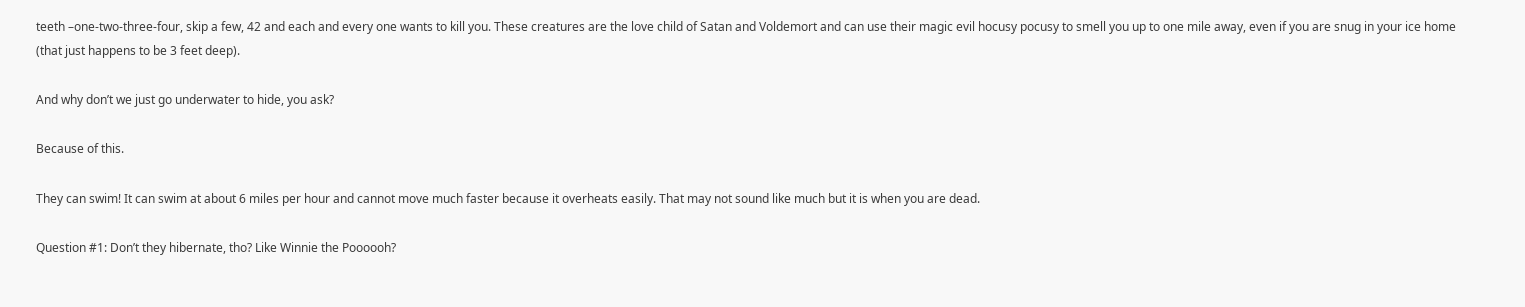teeth –one-two-three-four, skip a few, 42 and each and every one wants to kill you. These creatures are the love child of Satan and Voldemort and can use their magic evil hocusy pocusy to smell you up to one mile away, even if you are snug in your ice home (that just happens to be 3 feet deep).

And why don’t we just go underwater to hide, you ask?

Because of this.

They can swim! It can swim at about 6 miles per hour and cannot move much faster because it overheats easily. That may not sound like much but it is when you are dead.

Question #1: Don’t they hibernate, tho? Like Winnie the Poooooh?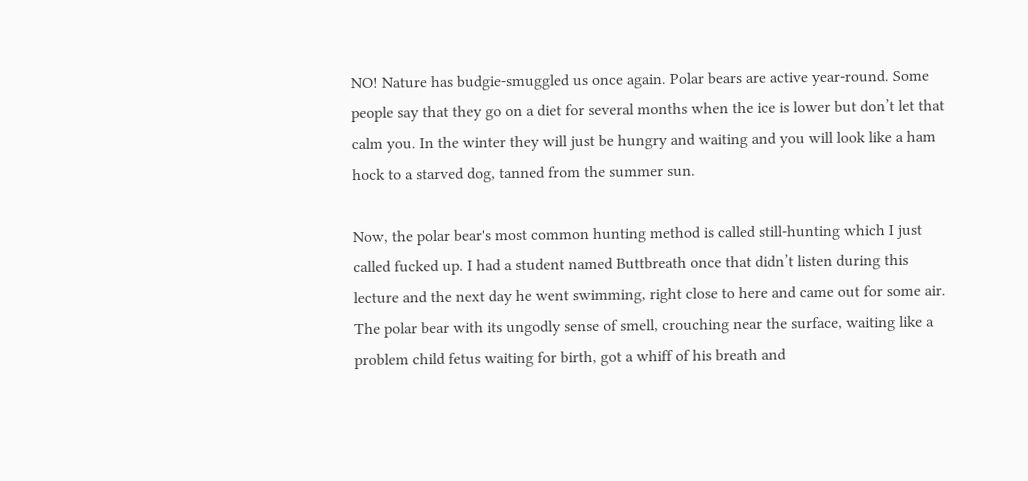NO! Nature has budgie-smuggled us once again. Polar bears are active year-round. Some people say that they go on a diet for several months when the ice is lower but don’t let that calm you. In the winter they will just be hungry and waiting and you will look like a ham hock to a starved dog, tanned from the summer sun.

Now, the polar bear's most common hunting method is called still-hunting which I just called fucked up. I had a student named Buttbreath once that didn’t listen during this lecture and the next day he went swimming, right close to here and came out for some air. The polar bear with its ungodly sense of smell, crouching near the surface, waiting like a problem child fetus waiting for birth, got a whiff of his breath and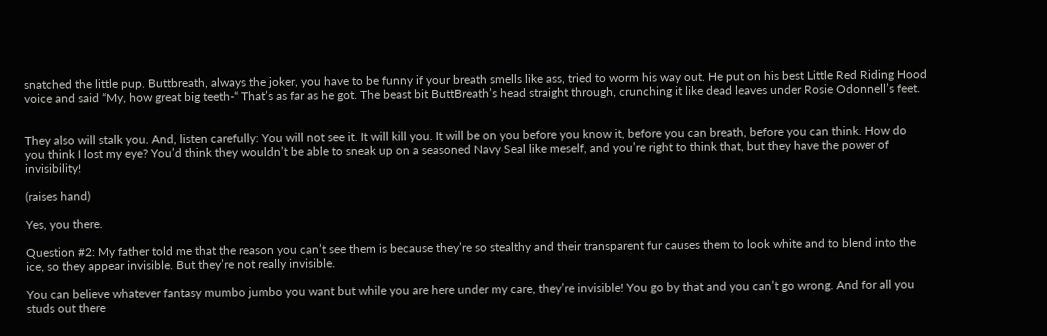snatched the little pup. Buttbreath, always the joker, you have to be funny if your breath smells like ass, tried to worm his way out. He put on his best Little Red Riding Hood voice and said “My, how great big teeth-“ That’s as far as he got. The beast bit ButtBreath’s head straight through, crunching it like dead leaves under Rosie Odonnell’s feet.


They also will stalk you. And, listen carefully: You will not see it. It will kill you. It will be on you before you know it, before you can breath, before you can think. How do you think I lost my eye? You’d think they wouldn’t be able to sneak up on a seasoned Navy Seal like meself, and you’re right to think that, but they have the power of invisibility!

(raises hand)

Yes, you there.

Question #2: My father told me that the reason you can’t see them is because they’re so stealthy and their transparent fur causes them to look white and to blend into the ice, so they appear invisible. But they’re not really invisible.

You can believe whatever fantasy mumbo jumbo you want but while you are here under my care, they’re invisible! You go by that and you can’t go wrong. And for all you studs out there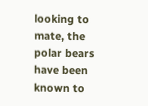looking to mate, the polar bears have been known to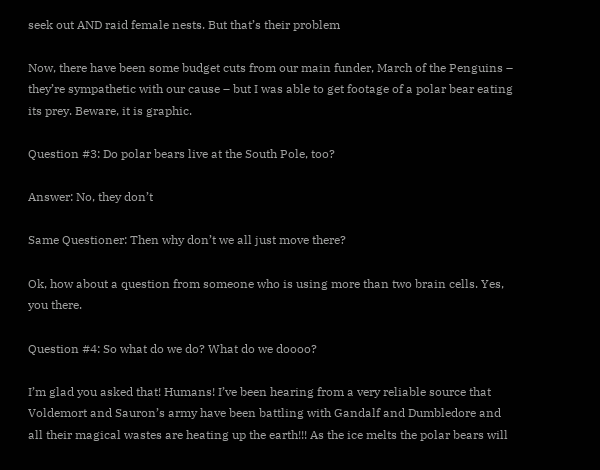seek out AND raid female nests. But that’s their problem

Now, there have been some budget cuts from our main funder, March of the Penguins – they’re sympathetic with our cause – but I was able to get footage of a polar bear eating its prey. Beware, it is graphic.

Question #3: Do polar bears live at the South Pole, too?

Answer: No, they don’t

Same Questioner: Then why don’t we all just move there?

Ok, how about a question from someone who is using more than two brain cells. Yes, you there.

Question #4: So what do we do? What do we doooo?

I’m glad you asked that! Humans! I’ve been hearing from a very reliable source that Voldemort and Sauron’s army have been battling with Gandalf and Dumbledore and all their magical wastes are heating up the earth!!! As the ice melts the polar bears will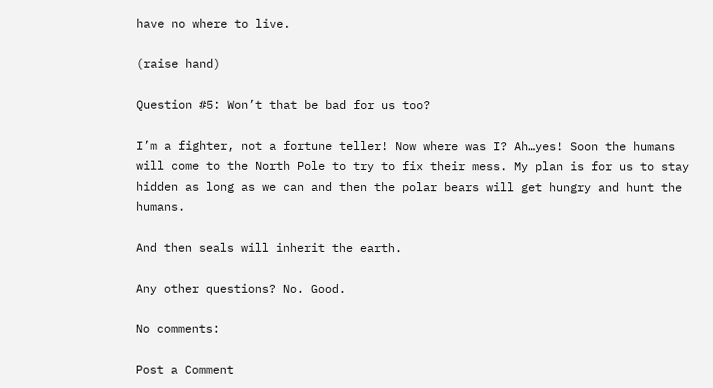have no where to live.

(raise hand)

Question #5: Won’t that be bad for us too?

I’m a fighter, not a fortune teller! Now where was I? Ah…yes! Soon the humans will come to the North Pole to try to fix their mess. My plan is for us to stay hidden as long as we can and then the polar bears will get hungry and hunt the humans.

And then seals will inherit the earth.

Any other questions? No. Good.

No comments:

Post a Comment